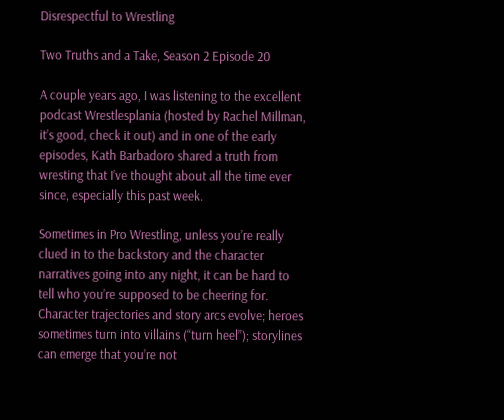Disrespectful to Wrestling

Two Truths and a Take, Season 2 Episode 20

A couple years ago, I was listening to the excellent podcast Wrestlesplania (hosted by Rachel Millman, it’s good, check it out) and in one of the early episodes, Kath Barbadoro shared a truth from wresting that I’ve thought about all the time ever since, especially this past week.

Sometimes in Pro Wrestling, unless you’re really clued in to the backstory and the character narratives going into any night, it can be hard to tell who you’re supposed to be cheering for. Character trajectories and story arcs evolve; heroes sometimes turn into villains (“turn heel”); storylines can emerge that you’re not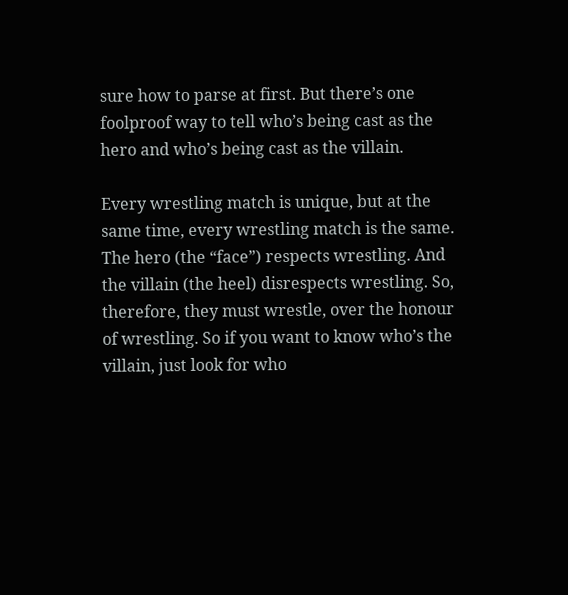sure how to parse at first. But there’s one foolproof way to tell who’s being cast as the hero and who’s being cast as the villain.

Every wrestling match is unique, but at the same time, every wrestling match is the same. The hero (the “face”) respects wrestling. And the villain (the heel) disrespects wrestling. So, therefore, they must wrestle, over the honour of wrestling. So if you want to know who’s the villain, just look for who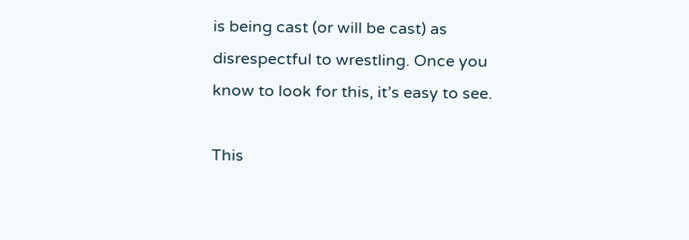is being cast (or will be cast) as disrespectful to wrestling. Once you know to look for this, it’s easy to see.

This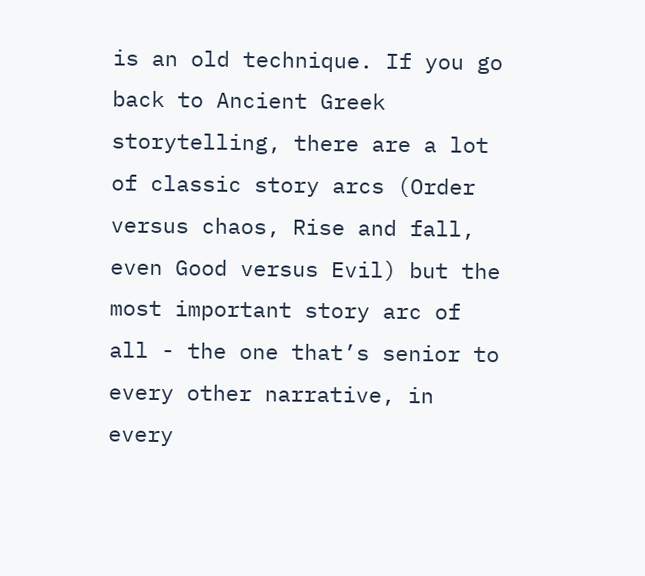is an old technique. If you go back to Ancient Greek storytelling, there are a lot of classic story arcs (Order versus chaos, Rise and fall, even Good versus Evil) but the most important story arc of all - the one that’s senior to every other narrative, in every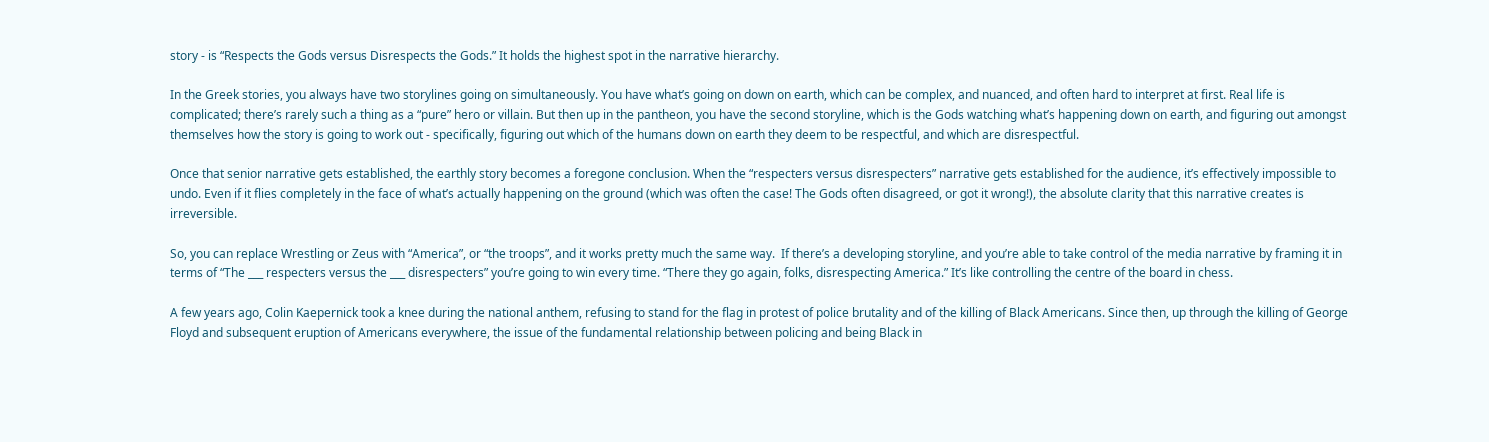story - is “Respects the Gods versus Disrespects the Gods.” It holds the highest spot in the narrative hierarchy.

In the Greek stories, you always have two storylines going on simultaneously. You have what’s going on down on earth, which can be complex, and nuanced, and often hard to interpret at first. Real life is complicated; there’s rarely such a thing as a “pure” hero or villain. But then up in the pantheon, you have the second storyline, which is the Gods watching what’s happening down on earth, and figuring out amongst themselves how the story is going to work out - specifically, figuring out which of the humans down on earth they deem to be respectful, and which are disrespectful.

Once that senior narrative gets established, the earthly story becomes a foregone conclusion. When the “respecters versus disrespecters” narrative gets established for the audience, it’s effectively impossible to undo. Even if it flies completely in the face of what’s actually happening on the ground (which was often the case! The Gods often disagreed, or got it wrong!), the absolute clarity that this narrative creates is irreversible.

So, you can replace Wrestling or Zeus with “America”, or “the troops”, and it works pretty much the same way.  If there’s a developing storyline, and you’re able to take control of the media narrative by framing it in terms of “The ___ respecters versus the ___ disrespecters” you’re going to win every time. “There they go again, folks, disrespecting America.” It’s like controlling the centre of the board in chess.

A few years ago, Colin Kaepernick took a knee during the national anthem, refusing to stand for the flag in protest of police brutality and of the killing of Black Americans. Since then, up through the killing of George Floyd and subsequent eruption of Americans everywhere, the issue of the fundamental relationship between policing and being Black in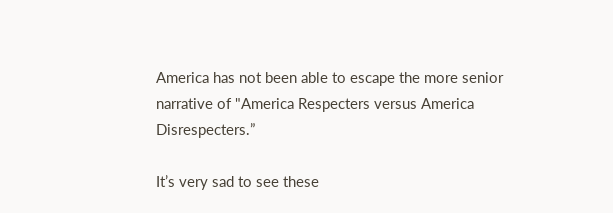America has not been able to escape the more senior narrative of "America Respecters versus America Disrespecters.”

It’s very sad to see these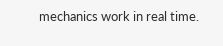mechanics work in real time.